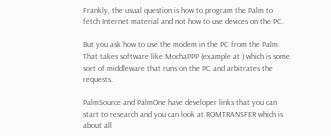Frankly, the usual question is how to program the Palm to fetch Internet material and not how to use devices on the PC.

But you ask how to use the modem in the PC from the Palm. That takes software like MochaPPP (example at ) which is some sort of middleware that runs on the PC and arbitrates the requests.

PalmSource and PalmOne have developer links that you can start to research and you can look at ROMTRANSFER which is about all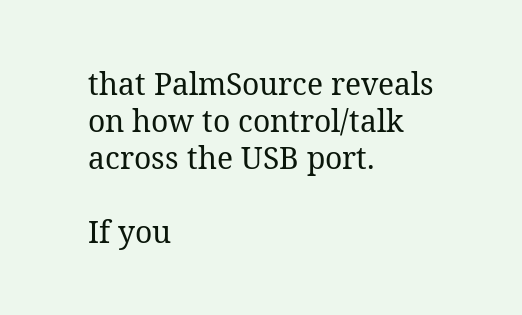that PalmSource reveals on how to control/talk across the USB port.

If you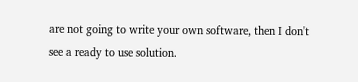are not going to write your own software, then I don't see a ready to use solution.